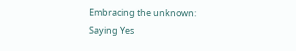Embracing the unknown: Saying Yes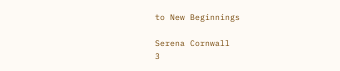to New Beginnings

Serena Cornwall
3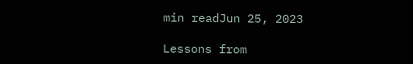min readJun 25, 2023

Lessons from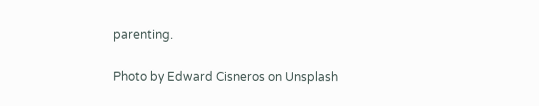parenting.

Photo by Edward Cisneros on Unsplash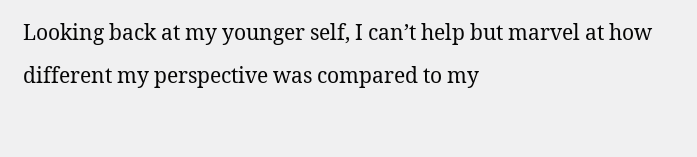Looking back at my younger self, I can’t help but marvel at how different my perspective was compared to my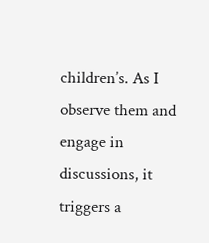children’s. As I observe them and engage in discussions, it triggers a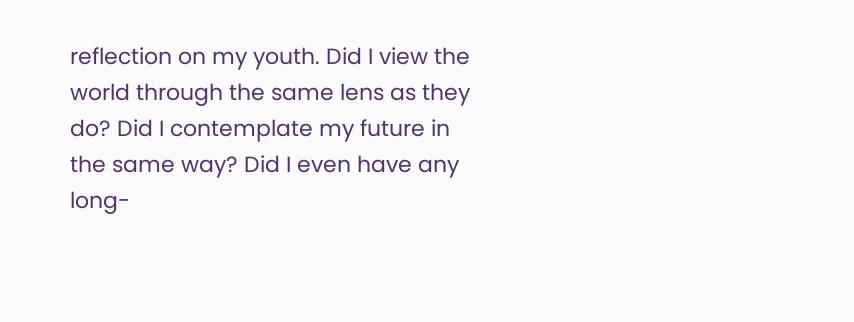reflection on my youth. Did I view the world through the same lens as they do? Did I contemplate my future in the same way? Did I even have any long-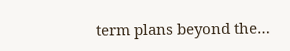term plans beyond the…